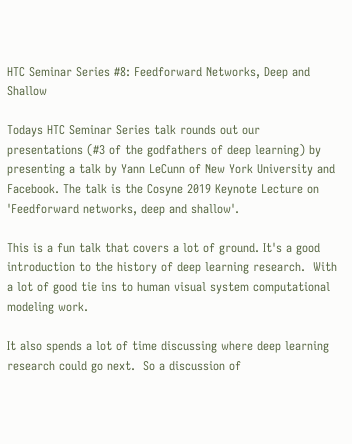HTC Seminar Series #8: Feedforward Networks, Deep and Shallow

Todays HTC Seminar Series talk rounds out our presentations (#3 of the godfathers of deep learning) by presenting a talk by Yann LeCunn of New York University and Facebook. The talk is the Cosyne 2019 Keynote Lecture on 'Feedforward networks, deep and shallow'.

This is a fun talk that covers a lot of ground. It's a good introduction to the history of deep learning research.  With a lot of good tie ins to human visual system computational modeling work.

It also spends a lot of time discussing where deep learning research could go next.  So a discussion of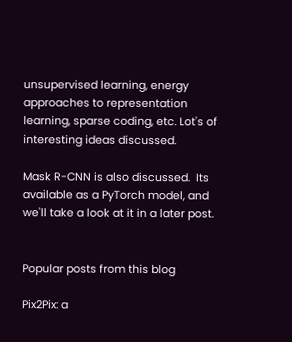unsupervised learning, energy approaches to representation learning, sparse coding, etc. Lot's of interesting ideas discussed.

Mask R-CNN is also discussed.  Its available as a PyTorch model, and we'll take a look at it in a later post.


Popular posts from this blog

Pix2Pix: a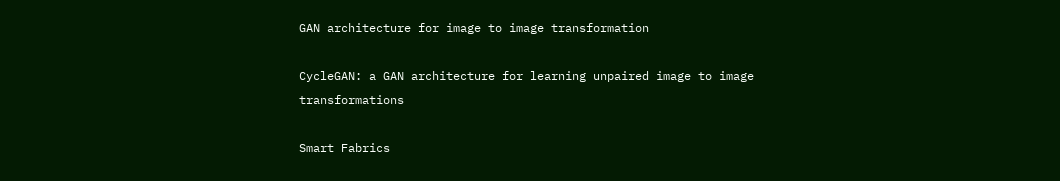GAN architecture for image to image transformation

CycleGAN: a GAN architecture for learning unpaired image to image transformations

Smart Fabrics